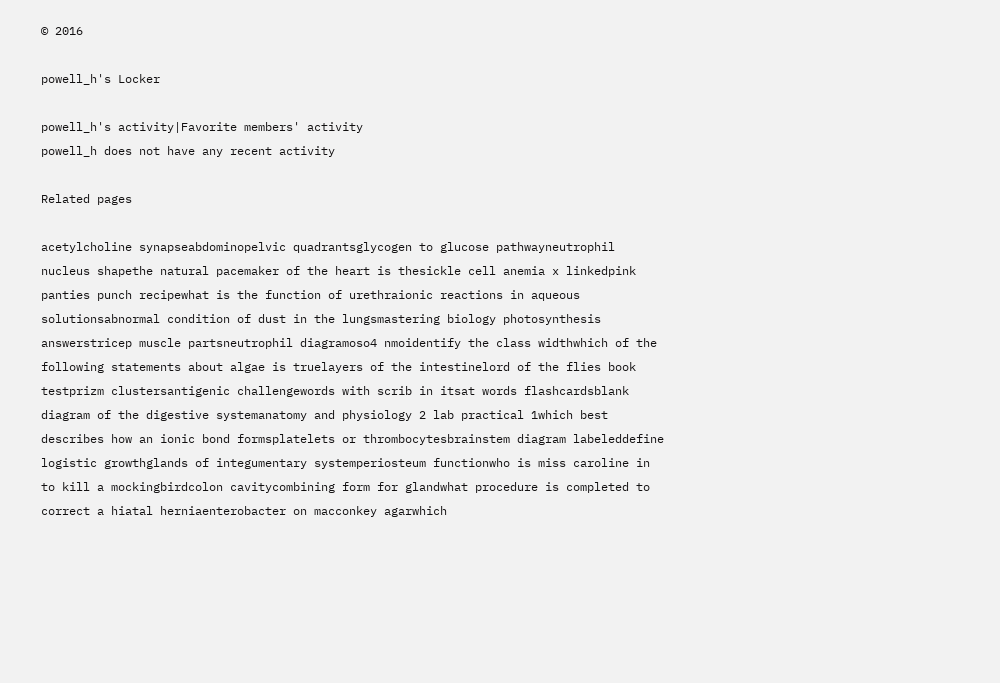© 2016

powell_h's Locker

powell_h's activity|Favorite members' activity
powell_h does not have any recent activity

Related pages

acetylcholine synapseabdominopelvic quadrantsglycogen to glucose pathwayneutrophil nucleus shapethe natural pacemaker of the heart is thesickle cell anemia x linkedpink panties punch recipewhat is the function of urethraionic reactions in aqueous solutionsabnormal condition of dust in the lungsmastering biology photosynthesis answerstricep muscle partsneutrophil diagramoso4 nmoidentify the class widthwhich of the following statements about algae is truelayers of the intestinelord of the flies book testprizm clustersantigenic challengewords with scrib in itsat words flashcardsblank diagram of the digestive systemanatomy and physiology 2 lab practical 1which best describes how an ionic bond formsplatelets or thrombocytesbrainstem diagram labeleddefine logistic growthglands of integumentary systemperiosteum functionwho is miss caroline in to kill a mockingbirdcolon cavitycombining form for glandwhat procedure is completed to correct a hiatal herniaenterobacter on macconkey agarwhich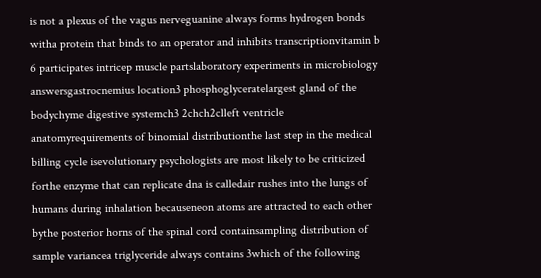is not a plexus of the vagus nerveguanine always forms hydrogen bonds witha protein that binds to an operator and inhibits transcriptionvitamin b 6 participates intricep muscle partslaboratory experiments in microbiology answersgastrocnemius location3 phosphoglyceratelargest gland of the bodychyme digestive systemch3 2chch2clleft ventricle anatomyrequirements of binomial distributionthe last step in the medical billing cycle isevolutionary psychologists are most likely to be criticized forthe enzyme that can replicate dna is calledair rushes into the lungs of humans during inhalation becauseneon atoms are attracted to each other bythe posterior horns of the spinal cord containsampling distribution of sample variancea triglyceride always contains 3which of the following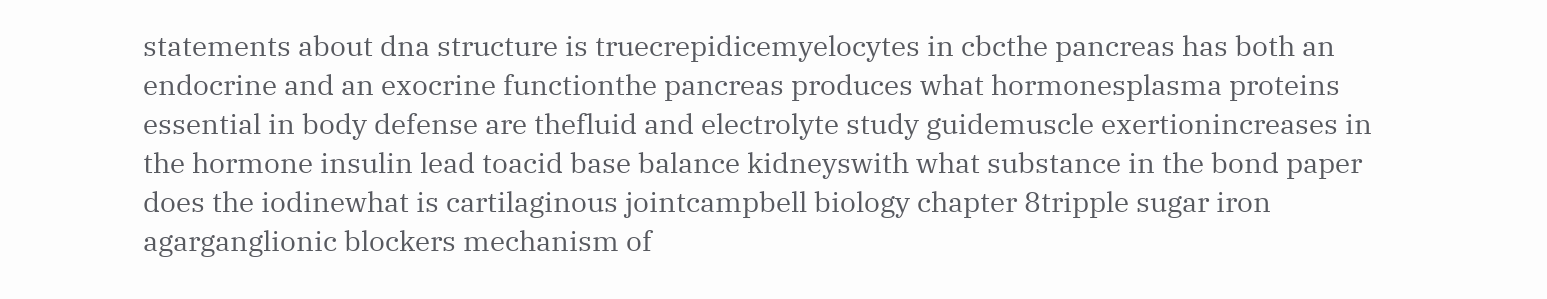statements about dna structure is truecrepidicemyelocytes in cbcthe pancreas has both an endocrine and an exocrine functionthe pancreas produces what hormonesplasma proteins essential in body defense are thefluid and electrolyte study guidemuscle exertionincreases in the hormone insulin lead toacid base balance kidneyswith what substance in the bond paper does the iodinewhat is cartilaginous jointcampbell biology chapter 8tripple sugar iron agarganglionic blockers mechanism of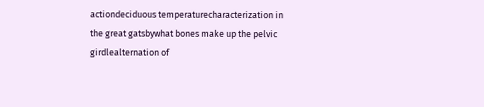actiondeciduous temperaturecharacterization in the great gatsbywhat bones make up the pelvic girdlealternation of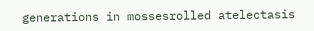generations in mossesrolled atelectasis